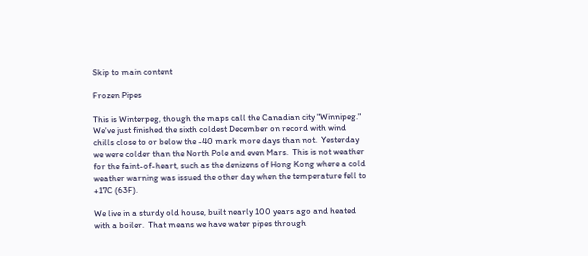Skip to main content

Frozen Pipes

This is Winterpeg, though the maps call the Canadian city "Winnipeg."  We've just finished the sixth coldest December on record with wind chills close to or below the -40 mark more days than not.  Yesterday we were colder than the North Pole and even Mars.  This is not weather for the faint-of-heart, such as the denizens of Hong Kong where a cold weather warning was issued the other day when the temperature fell to +17C (63F).

We live in a sturdy old house, built nearly 100 years ago and heated with a boiler.  That means we have water pipes through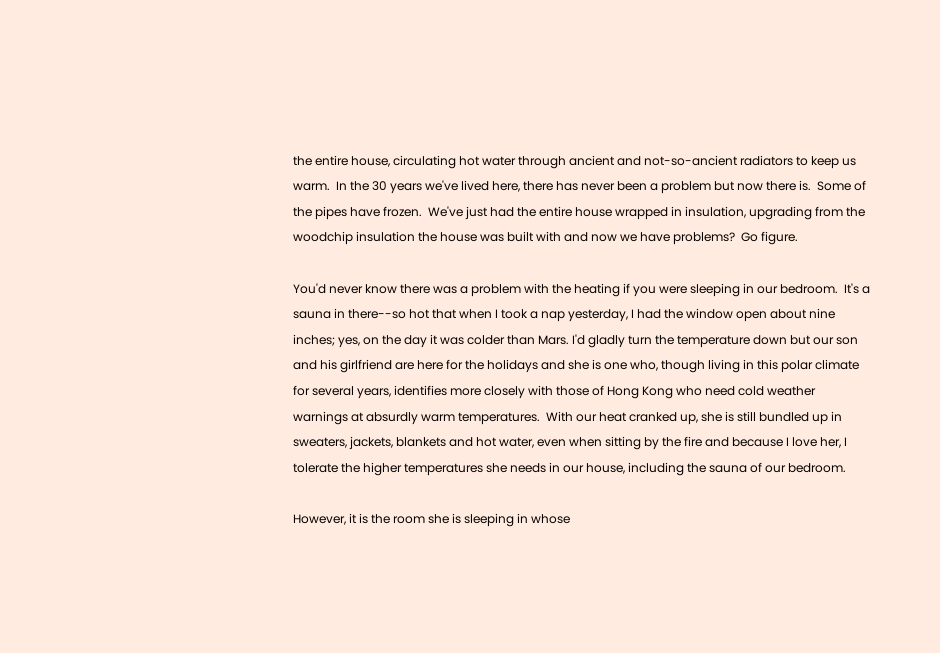the entire house, circulating hot water through ancient and not-so-ancient radiators to keep us warm.  In the 30 years we've lived here, there has never been a problem but now there is.  Some of the pipes have frozen.  We've just had the entire house wrapped in insulation, upgrading from the woodchip insulation the house was built with and now we have problems?  Go figure.

You'd never know there was a problem with the heating if you were sleeping in our bedroom.  It's a sauna in there--so hot that when I took a nap yesterday, I had the window open about nine inches; yes, on the day it was colder than Mars. I'd gladly turn the temperature down but our son and his girlfriend are here for the holidays and she is one who, though living in this polar climate for several years, identifies more closely with those of Hong Kong who need cold weather warnings at absurdly warm temperatures.  With our heat cranked up, she is still bundled up in sweaters, jackets, blankets and hot water, even when sitting by the fire and because I love her, I tolerate the higher temperatures she needs in our house, including the sauna of our bedroom.

However, it is the room she is sleeping in whose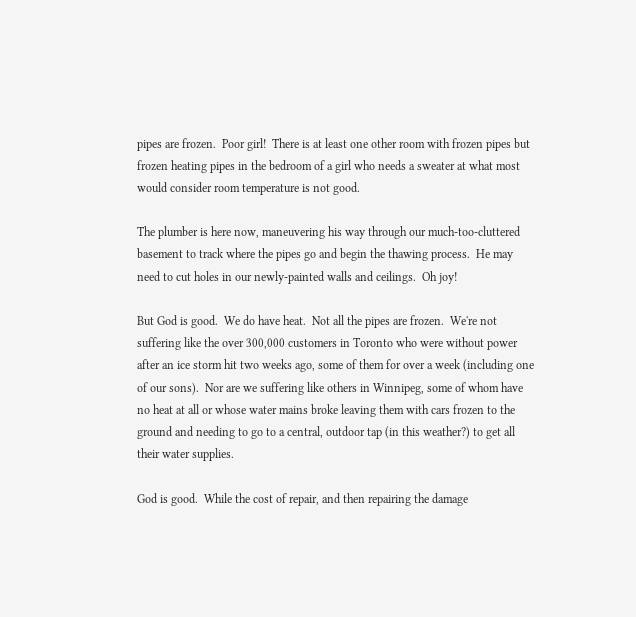pipes are frozen.  Poor girl!  There is at least one other room with frozen pipes but frozen heating pipes in the bedroom of a girl who needs a sweater at what most would consider room temperature is not good.

The plumber is here now, maneuvering his way through our much-too-cluttered basement to track where the pipes go and begin the thawing process.  He may need to cut holes in our newly-painted walls and ceilings.  Oh joy!

But God is good.  We do have heat.  Not all the pipes are frozen.  We're not suffering like the over 300,000 customers in Toronto who were without power after an ice storm hit two weeks ago, some of them for over a week (including one of our sons).  Nor are we suffering like others in Winnipeg, some of whom have no heat at all or whose water mains broke leaving them with cars frozen to the ground and needing to go to a central, outdoor tap (in this weather?) to get all their water supplies.

God is good.  While the cost of repair, and then repairing the damage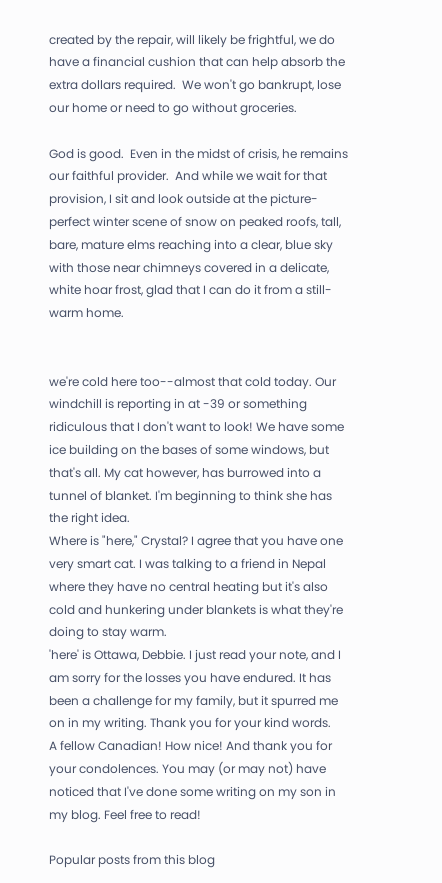created by the repair, will likely be frightful, we do have a financial cushion that can help absorb the extra dollars required.  We won't go bankrupt, lose our home or need to go without groceries.

God is good.  Even in the midst of crisis, he remains our faithful provider.  And while we wait for that provision, I sit and look outside at the picture-perfect winter scene of snow on peaked roofs, tall, bare, mature elms reaching into a clear, blue sky with those near chimneys covered in a delicate, white hoar frost, glad that I can do it from a still-warm home.


we're cold here too--almost that cold today. Our windchill is reporting in at -39 or something ridiculous that I don't want to look! We have some ice building on the bases of some windows, but that's all. My cat however, has burrowed into a tunnel of blanket. I'm beginning to think she has the right idea.
Where is "here," Crystal? I agree that you have one very smart cat. I was talking to a friend in Nepal where they have no central heating but it's also cold and hunkering under blankets is what they're doing to stay warm.
'here' is Ottawa, Debbie. I just read your note, and I am sorry for the losses you have endured. It has been a challenge for my family, but it spurred me on in my writing. Thank you for your kind words.
A fellow Canadian! How nice! And thank you for your condolences. You may (or may not) have noticed that I've done some writing on my son in my blog. Feel free to read!

Popular posts from this blog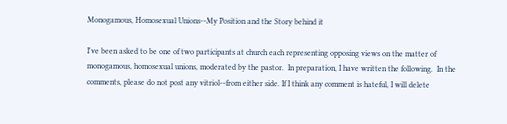Monogamous, Homosexual Unions--My Position and the Story behind it

I've been asked to be one of two participants at church each representing opposing views on the matter of monogamous, homosexual unions, moderated by the pastor.  In preparation, I have written the following.  In the comments, please do not post any vitriol--from either side. If I think any comment is hateful, I will delete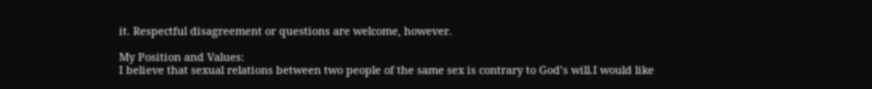it. Respectful disagreement or questions are welcome, however.

My Position and Values:
I believe that sexual relations between two people of the same sex is contrary to God’s will.I would like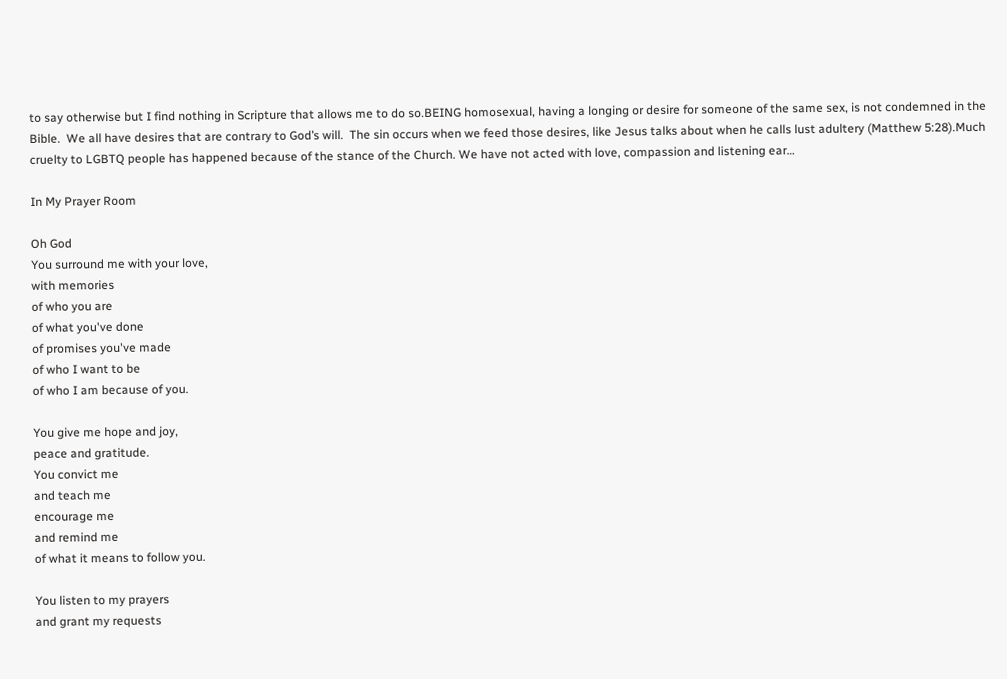to say otherwise but I find nothing in Scripture that allows me to do so.BEING homosexual, having a longing or desire for someone of the same sex, is not condemned in the Bible.  We all have desires that are contrary to God’s will.  The sin occurs when we feed those desires, like Jesus talks about when he calls lust adultery (Matthew 5:28).Much cruelty to LGBTQ people has happened because of the stance of the Church. We have not acted with love, compassion and listening ear…

In My Prayer Room

Oh God
You surround me with your love,
with memories
of who you are
of what you've done
of promises you've made
of who I want to be
of who I am because of you.

You give me hope and joy,
peace and gratitude.
You convict me
and teach me
encourage me
and remind me
of what it means to follow you.

You listen to my prayers
and grant my requests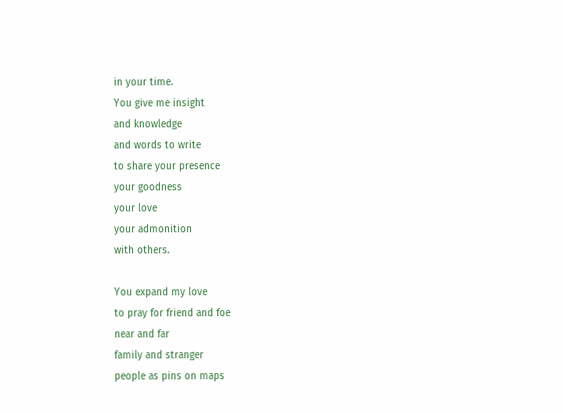in your time.
You give me insight
and knowledge
and words to write
to share your presence
your goodness
your love
your admonition
with others.

You expand my love
to pray for friend and foe
near and far
family and stranger
people as pins on maps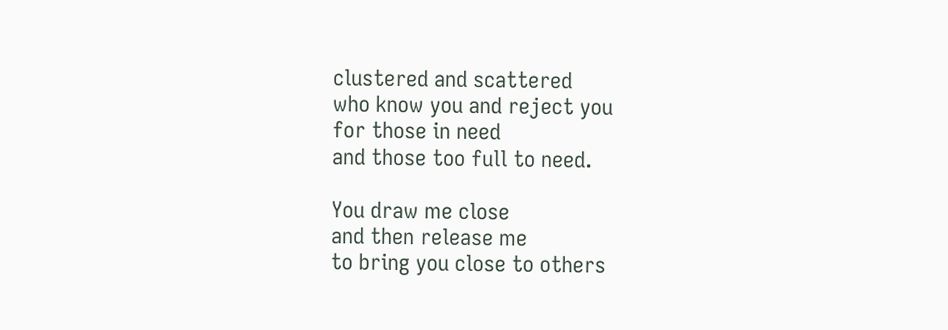clustered and scattered
who know you and reject you
for those in need
and those too full to need.

You draw me close
and then release me
to bring you close to others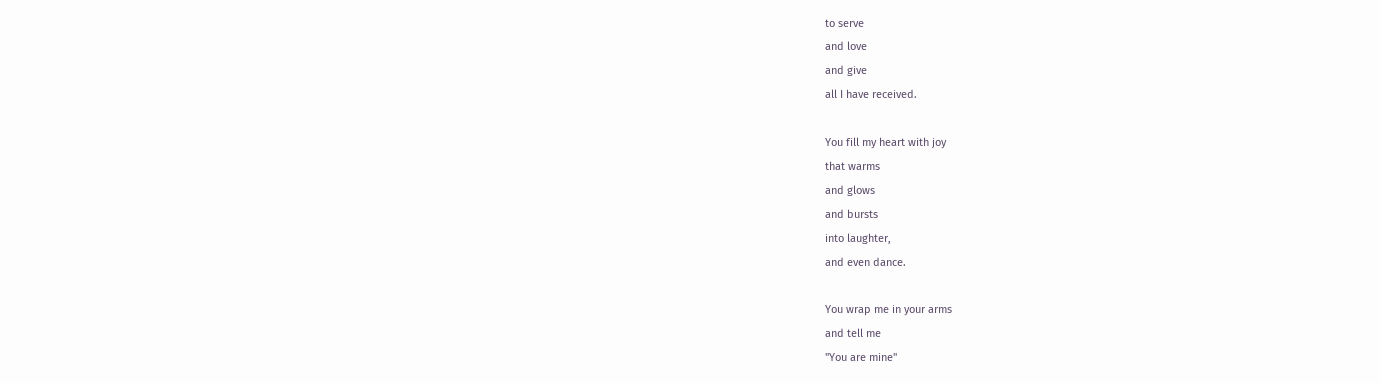to serve
and love
and give
all I have received.

You fill my heart with joy
that warms
and glows
and bursts
into laughter,
and even dance.

You wrap me in your arms
and tell me
"You are mine"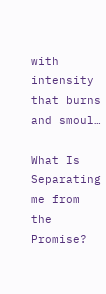with intensity that burns
and smoul…

What Is Separating me from the Promise?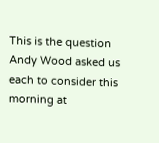This is the question Andy Wood asked us each to consider this morning at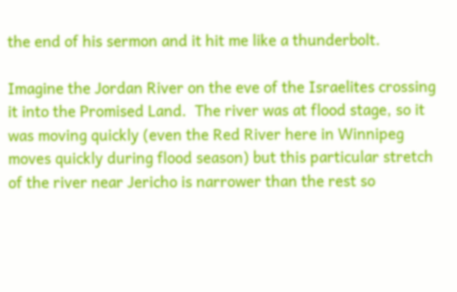the end of his sermon and it hit me like a thunderbolt.

Imagine the Jordan River on the eve of the Israelites crossing it into the Promised Land.  The river was at flood stage, so it was moving quickly (even the Red River here in Winnipeg moves quickly during flood season) but this particular stretch of the river near Jericho is narrower than the rest so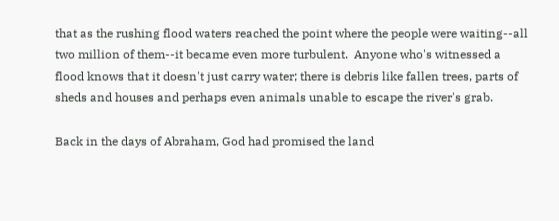that as the rushing flood waters reached the point where the people were waiting--all two million of them--it became even more turbulent.  Anyone who's witnessed a flood knows that it doesn't just carry water; there is debris like fallen trees, parts of sheds and houses and perhaps even animals unable to escape the river's grab.

Back in the days of Abraham, God had promised the land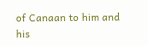of Canaan to him and his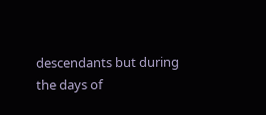descendants but during the days of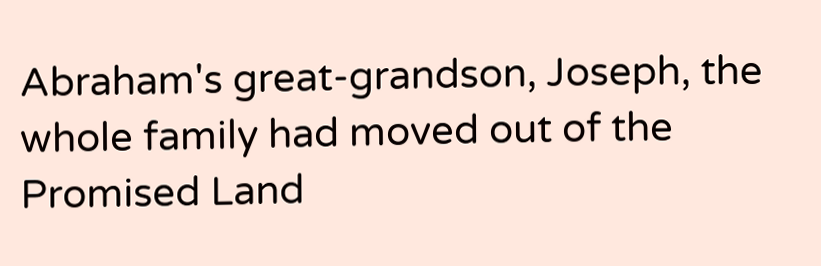Abraham's great-grandson, Joseph, the whole family had moved out of the Promised Land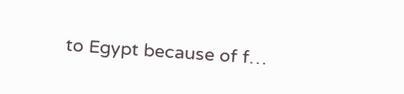to Egypt because of f…